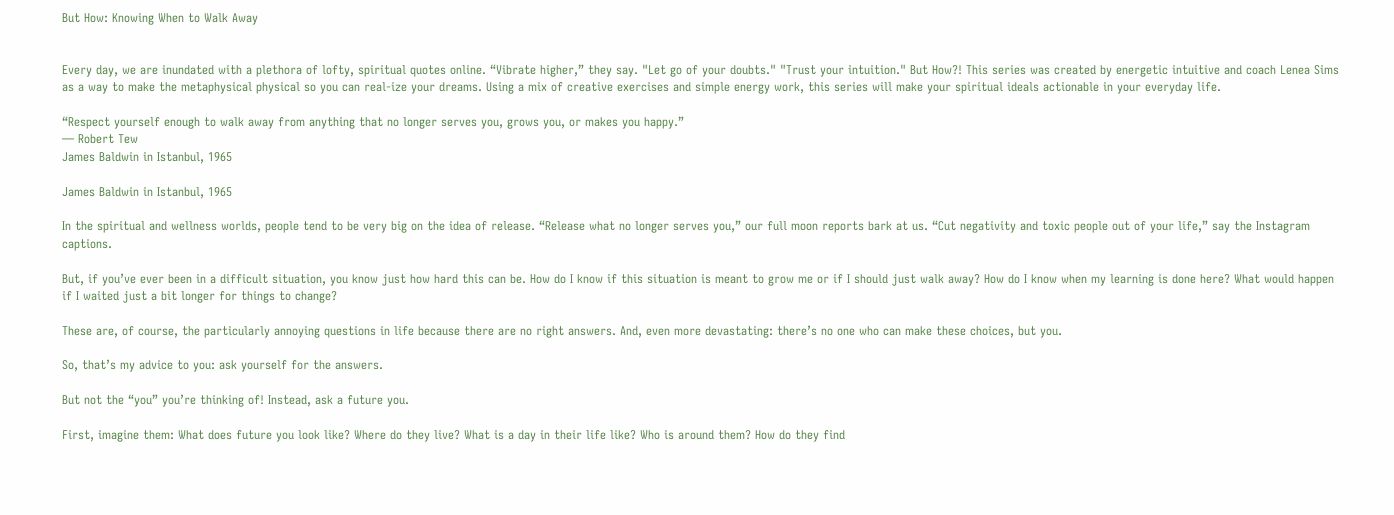But How: Knowing When to Walk Away


Every day, we are inundated with a plethora of lofty, spiritual quotes online. “Vibrate higher,” they say. "Let go of your doubts." "Trust your intuition." But How?! This series was created by energetic intuitive and coach Lenea Sims as a way to make the metaphysical physical so you can real-ize your dreams. Using a mix of creative exercises and simple energy work, this series will make your spiritual ideals actionable in your everyday life.

“Respect yourself enough to walk away from anything that no longer serves you, grows you, or makes you happy.”
— Robert Tew
James Baldwin in Istanbul, 1965

James Baldwin in Istanbul, 1965

In the spiritual and wellness worlds, people tend to be very big on the idea of release. “Release what no longer serves you,” our full moon reports bark at us. “Cut negativity and toxic people out of your life,” say the Instagram captions.

But, if you’ve ever been in a difficult situation, you know just how hard this can be. How do I know if this situation is meant to grow me or if I should just walk away? How do I know when my learning is done here? What would happen if I waited just a bit longer for things to change?

These are, of course, the particularly annoying questions in life because there are no right answers. And, even more devastating: there’s no one who can make these choices, but you.

So, that’s my advice to you: ask yourself for the answers.

But not the “you” you’re thinking of! Instead, ask a future you.

First, imagine them: What does future you look like? Where do they live? What is a day in their life like? Who is around them? How do they find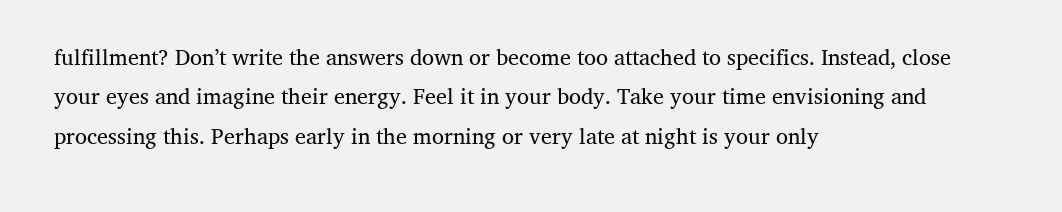fulfillment? Don’t write the answers down or become too attached to specifics. Instead, close your eyes and imagine their energy. Feel it in your body. Take your time envisioning and processing this. Perhaps early in the morning or very late at night is your only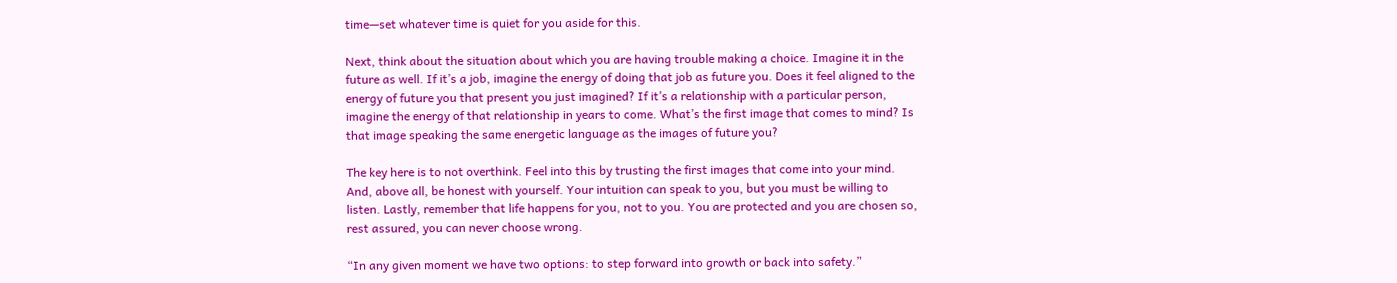time—set whatever time is quiet for you aside for this.

Next, think about the situation about which you are having trouble making a choice. Imagine it in the future as well. If it’s a job, imagine the energy of doing that job as future you. Does it feel aligned to the energy of future you that present you just imagined? If it’s a relationship with a particular person, imagine the energy of that relationship in years to come. What’s the first image that comes to mind? Is that image speaking the same energetic language as the images of future you?

The key here is to not overthink. Feel into this by trusting the first images that come into your mind. And, above all, be honest with yourself. Your intuition can speak to you, but you must be willing to listen. Lastly, remember that life happens for you, not to you. You are protected and you are chosen so, rest assured, you can never choose wrong.

“In any given moment we have two options: to step forward into growth or back into safety.”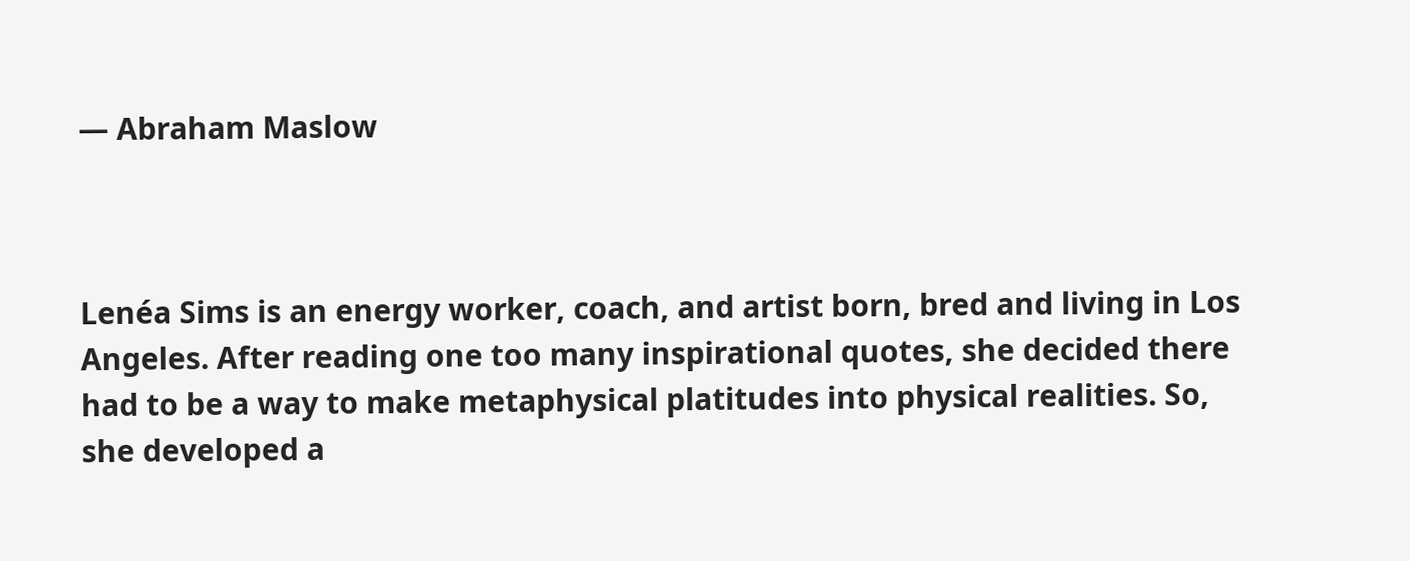— Abraham Maslow



Lenéa Sims is an energy worker, coach, and artist born, bred and living in Los Angeles. After reading one too many inspirational quotes, she decided there had to be a way to make metaphysical platitudes into physical realities. So, she developed a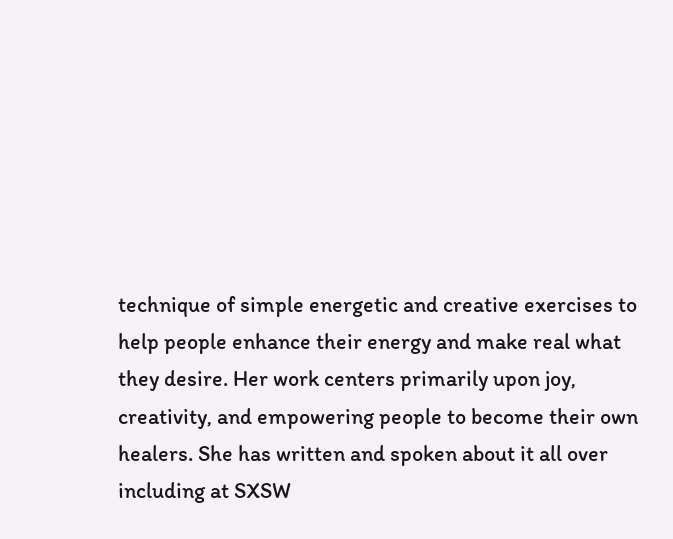technique of simple energetic and creative exercises to help people enhance their energy and make real what they desire. Her work centers primarily upon joy, creativity, and empowering people to become their own healers. She has written and spoken about it all over including at SXSW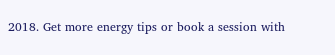2018. Get more energy tips or book a session with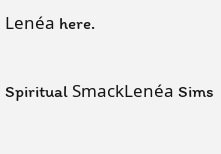Lenéa here.

Spiritual SmackLenéa Sims